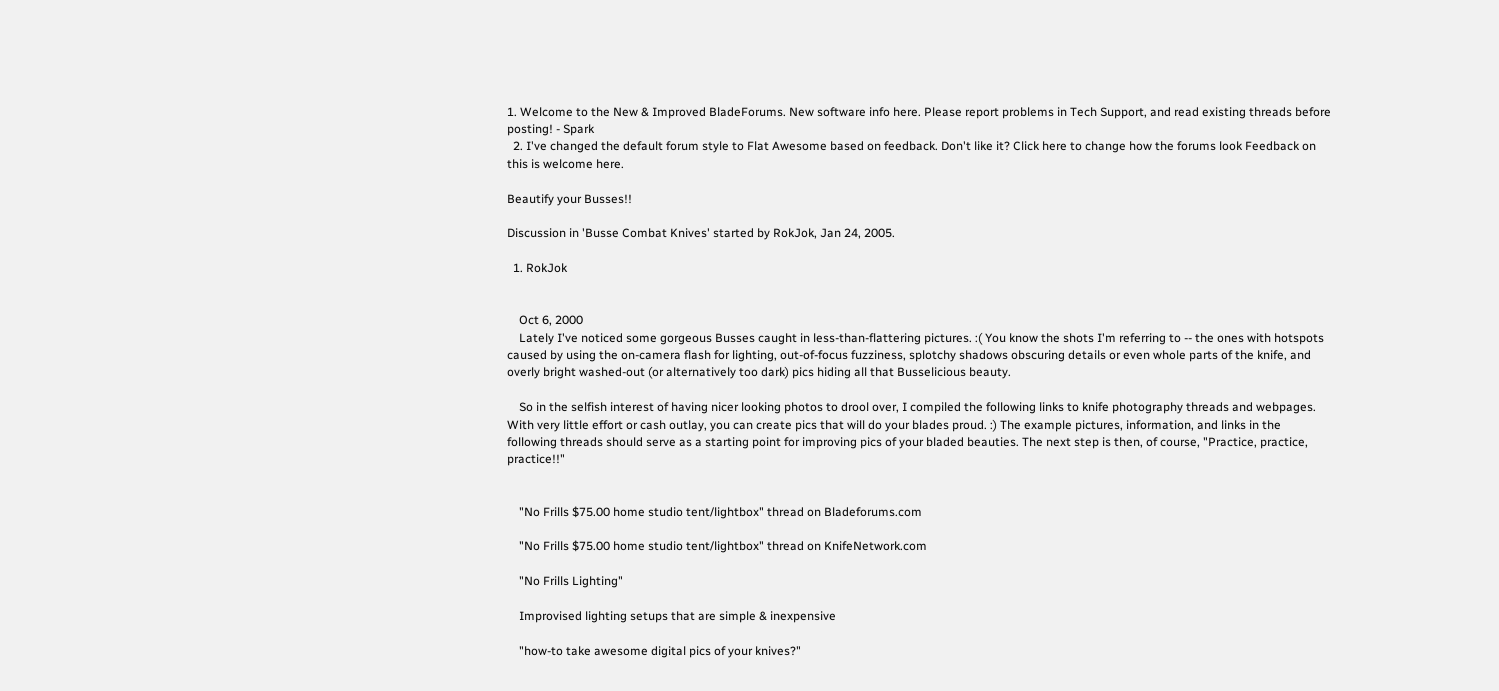1. Welcome to the New & Improved BladeForums. New software info here. Please report problems in Tech Support, and read existing threads before posting! - Spark
  2. I've changed the default forum style to Flat Awesome based on feedback. Don't like it? Click here to change how the forums look Feedback on this is welcome here.

Beautify your Busses!!

Discussion in 'Busse Combat Knives' started by RokJok, Jan 24, 2005.

  1. RokJok


    Oct 6, 2000
    Lately I've noticed some gorgeous Busses caught in less-than-flattering pictures. :( You know the shots I'm referring to -- the ones with hotspots caused by using the on-camera flash for lighting, out-of-focus fuzziness, splotchy shadows obscuring details or even whole parts of the knife, and overly bright washed-out (or alternatively too dark) pics hiding all that Busselicious beauty.

    So in the selfish interest of having nicer looking photos to drool over, I compiled the following links to knife photography threads and webpages. With very little effort or cash outlay, you can create pics that will do your blades proud. :) The example pictures, information, and links in the following threads should serve as a starting point for improving pics of your bladed beauties. The next step is then, of course, "Practice, practice, practice!!"


    "No Frills $75.00 home studio tent/lightbox" thread on Bladeforums.com

    "No Frills $75.00 home studio tent/lightbox" thread on KnifeNetwork.com

    "No Frills Lighting"

    Improvised lighting setups that are simple & inexpensive

    "how-to take awesome digital pics of your knives?"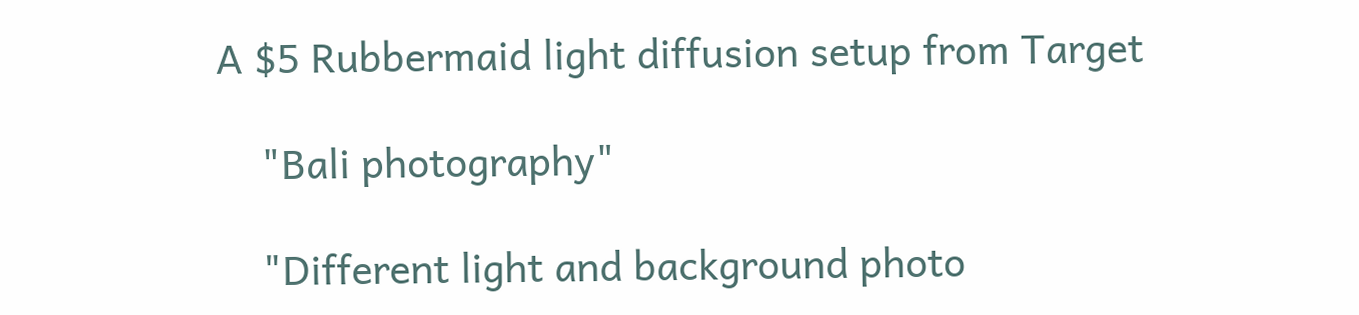A $5 Rubbermaid light diffusion setup from Target

    "Bali photography"

    "Different light and background photo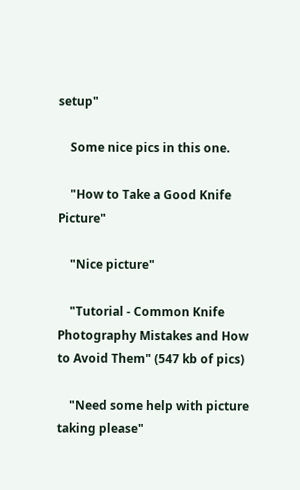setup"

    Some nice pics in this one.

    "How to Take a Good Knife Picture"

    "Nice picture"

    "Tutorial - Common Knife Photography Mistakes and How to Avoid Them" (547 kb of pics)

    "Need some help with picture taking please"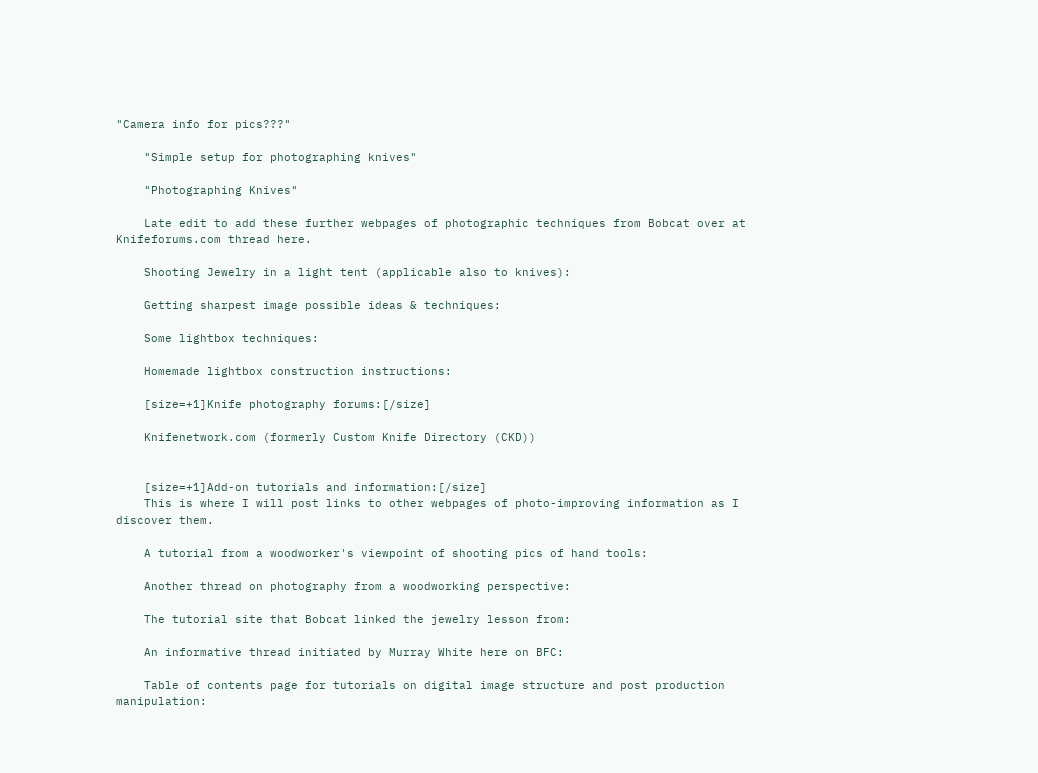"Camera info for pics???"

    "Simple setup for photographing knives"

    "Photographing Knives"

    Late edit to add these further webpages of photographic techniques from Bobcat over at Knifeforums.com thread here.

    Shooting Jewelry in a light tent (applicable also to knives):

    Getting sharpest image possible ideas & techniques:

    Some lightbox techniques:

    Homemade lightbox construction instructions:

    [size=+1]Knife photography forums:[/size]

    Knifenetwork.com (formerly Custom Knife Directory (CKD))


    [size=+1]Add-on tutorials and information:[/size]
    This is where I will post links to other webpages of photo-improving information as I discover them.

    A tutorial from a woodworker's viewpoint of shooting pics of hand tools:

    Another thread on photography from a woodworking perspective:

    The tutorial site that Bobcat linked the jewelry lesson from:

    An informative thread initiated by Murray White here on BFC:

    Table of contents page for tutorials on digital image structure and post production manipulation: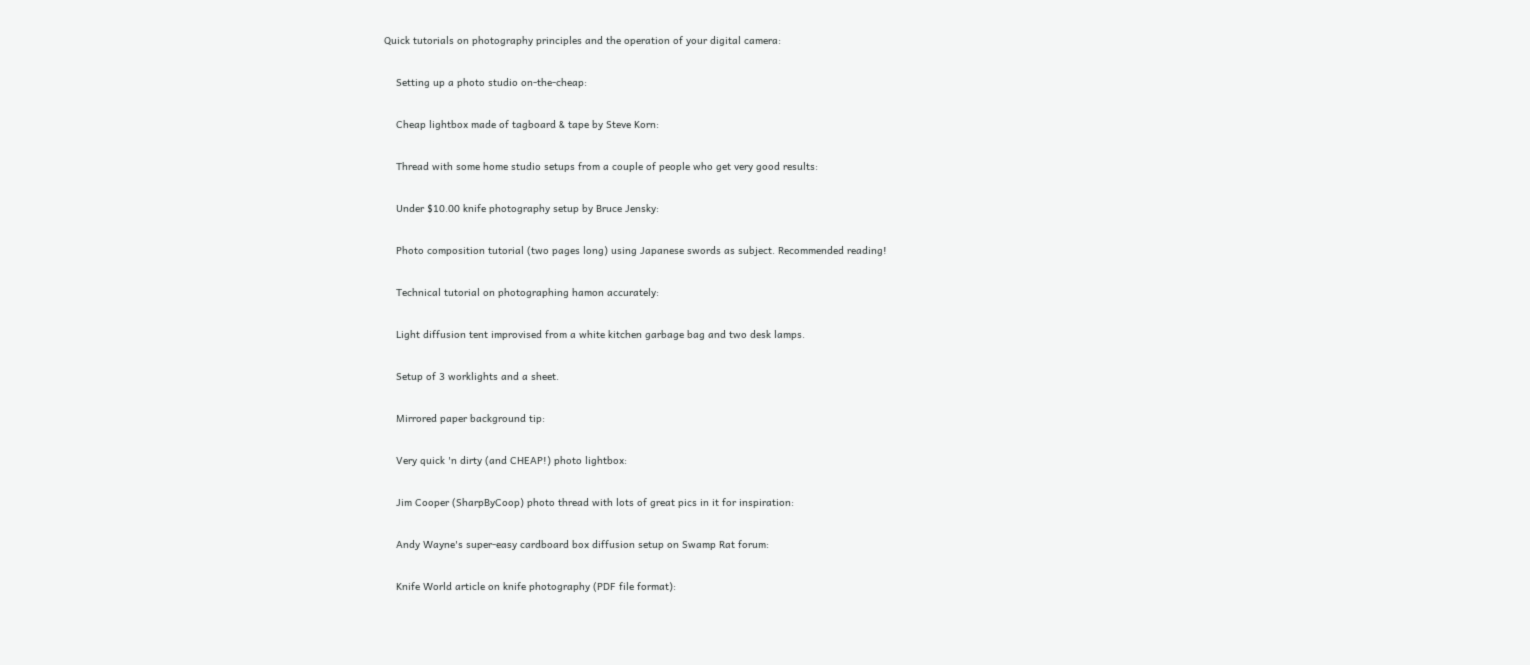Quick tutorials on photography principles and the operation of your digital camera:

    Setting up a photo studio on-the-cheap:

    Cheap lightbox made of tagboard & tape by Steve Korn:

    Thread with some home studio setups from a couple of people who get very good results:

    Under $10.00 knife photography setup by Bruce Jensky:

    Photo composition tutorial (two pages long) using Japanese swords as subject. Recommended reading!

    Technical tutorial on photographing hamon accurately:

    Light diffusion tent improvised from a white kitchen garbage bag and two desk lamps.

    Setup of 3 worklights and a sheet.

    Mirrored paper background tip:

    Very quick 'n dirty (and CHEAP!) photo lightbox:

    Jim Cooper (SharpByCoop) photo thread with lots of great pics in it for inspiration:

    Andy Wayne's super-easy cardboard box diffusion setup on Swamp Rat forum:

    Knife World article on knife photography (PDF file format):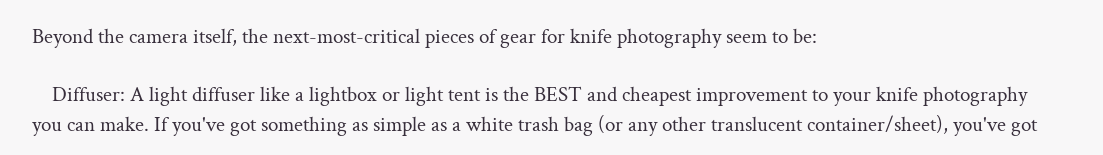Beyond the camera itself, the next-most-critical pieces of gear for knife photography seem to be:

    Diffuser: A light diffuser like a lightbox or light tent is the BEST and cheapest improvement to your knife photography you can make. If you've got something as simple as a white trash bag (or any other translucent container/sheet), you've got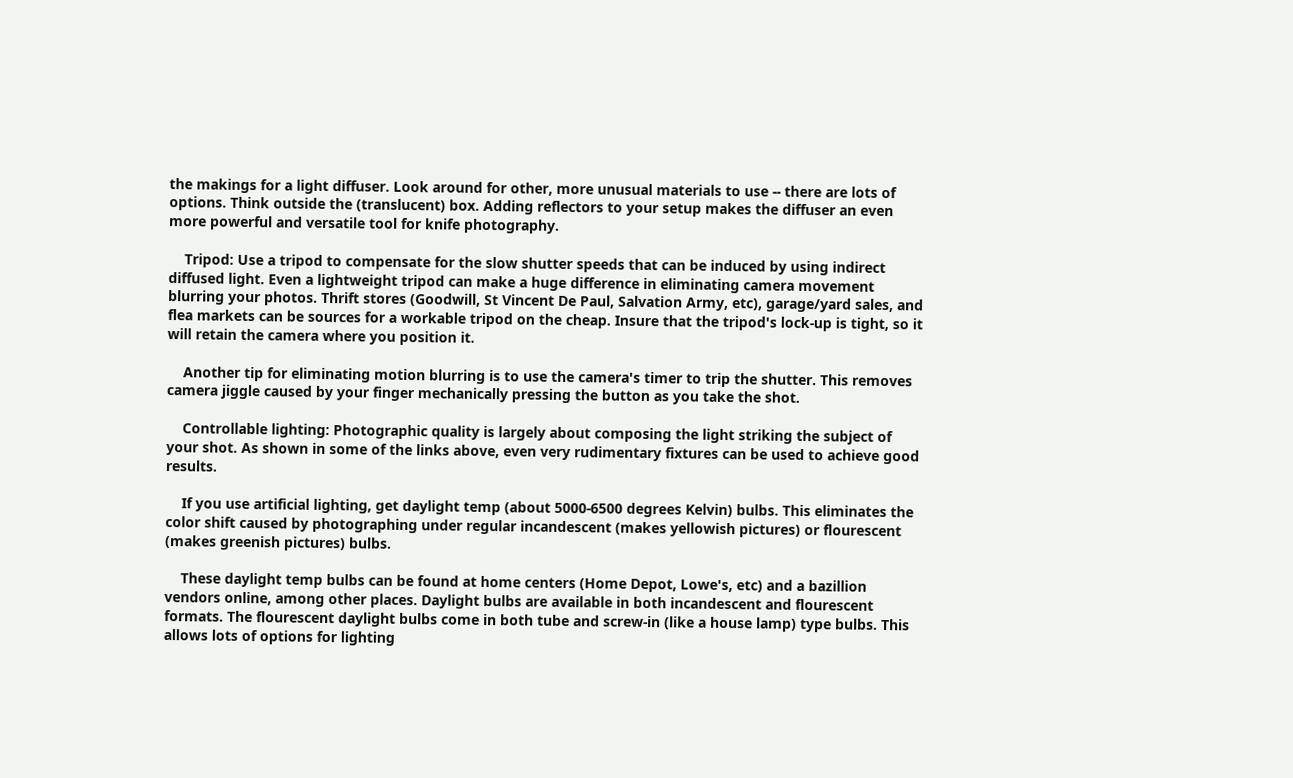the makings for a light diffuser. Look around for other, more unusual materials to use -- there are lots of options. Think outside the (translucent) box. Adding reflectors to your setup makes the diffuser an even more powerful and versatile tool for knife photography.

    Tripod: Use a tripod to compensate for the slow shutter speeds that can be induced by using indirect diffused light. Even a lightweight tripod can make a huge difference in eliminating camera movement blurring your photos. Thrift stores (Goodwill, St Vincent De Paul, Salvation Army, etc), garage/yard sales, and flea markets can be sources for a workable tripod on the cheap. Insure that the tripod's lock-up is tight, so it will retain the camera where you position it.

    Another tip for eliminating motion blurring is to use the camera's timer to trip the shutter. This removes camera jiggle caused by your finger mechanically pressing the button as you take the shot.

    Controllable lighting: Photographic quality is largely about composing the light striking the subject of your shot. As shown in some of the links above, even very rudimentary fixtures can be used to achieve good results.

    If you use artificial lighting, get daylight temp (about 5000-6500 degrees Kelvin) bulbs. This eliminates the color shift caused by photographing under regular incandescent (makes yellowish pictures) or flourescent (makes greenish pictures) bulbs.

    These daylight temp bulbs can be found at home centers (Home Depot, Lowe's, etc) and a bazillion vendors online, among other places. Daylight bulbs are available in both incandescent and flourescent formats. The flourescent daylight bulbs come in both tube and screw-in (like a house lamp) type bulbs. This allows lots of options for lighting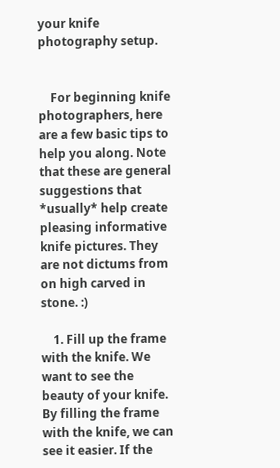your knife photography setup.


    For beginning knife photographers, here are a few basic tips to help you along. Note that these are general suggestions that *usually* help create pleasing informative knife pictures. They are not dictums from on high carved in stone. :)

    1. Fill up the frame with the knife. We want to see the beauty of your knife. By filling the frame with the knife, we can see it easier. If the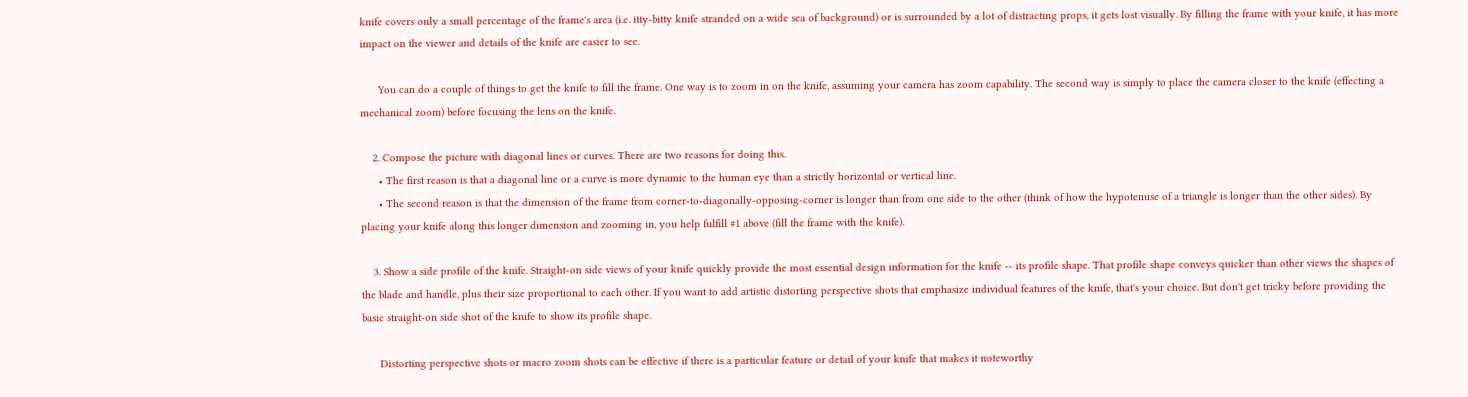knife covers only a small percentage of the frame's area (i.e. itty-bitty knife stranded on a wide sea of background) or is surrounded by a lot of distracting props, it gets lost visually. By filling the frame with your knife, it has more impact on the viewer and details of the knife are easier to see.

      You can do a couple of things to get the knife to fill the frame. One way is to zoom in on the knife, assuming your camera has zoom capability. The second way is simply to place the camera closer to the knife (effecting a mechanical zoom) before focusing the lens on the knife.

    2. Compose the picture with diagonal lines or curves. There are two reasons for doing this.
      • The first reason is that a diagonal line or a curve is more dynamic to the human eye than a strictly horizontal or vertical line.
      • The second reason is that the dimension of the frame from corner-to-diagonally-opposing-corner is longer than from one side to the other (think of how the hypotenuse of a triangle is longer than the other sides). By placing your knife along this longer dimension and zooming in, you help fulfill #1 above (fill the frame with the knife).

    3. Show a side profile of the knife. Straight-on side views of your knife quickly provide the most essential design information for the knife -- its profile shape. That profile shape conveys quicker than other views the shapes of the blade and handle, plus their size proportional to each other. If you want to add artistic distorting perspective shots that emphasize individual features of the knife, that's your choice. But don't get tricky before providing the basic straight-on side shot of the knife to show its profile shape.

      Distorting perspective shots or macro zoom shots can be effective if there is a particular feature or detail of your knife that makes it noteworthy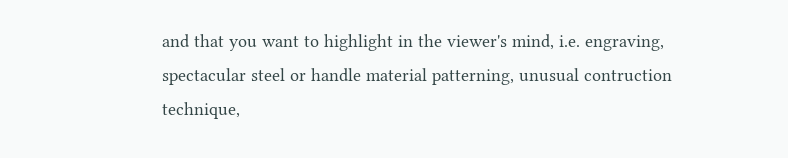and that you want to highlight in the viewer's mind, i.e. engraving, spectacular steel or handle material patterning, unusual contruction technique,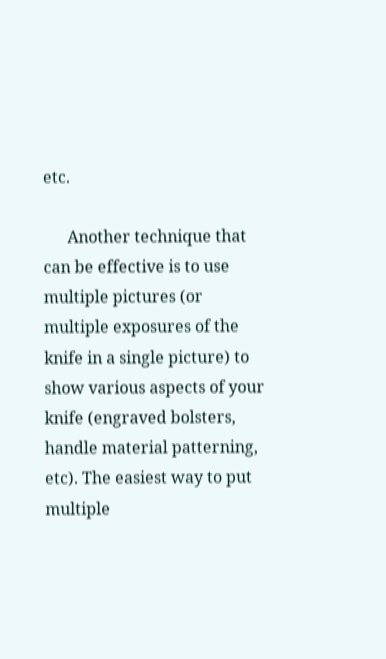etc.

      Another technique that can be effective is to use multiple pictures (or multiple exposures of the knife in a single picture) to show various aspects of your knife (engraved bolsters, handle material patterning, etc). The easiest way to put multiple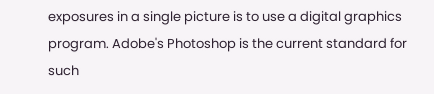exposures in a single picture is to use a digital graphics program. Adobe's Photoshop is the current standard for such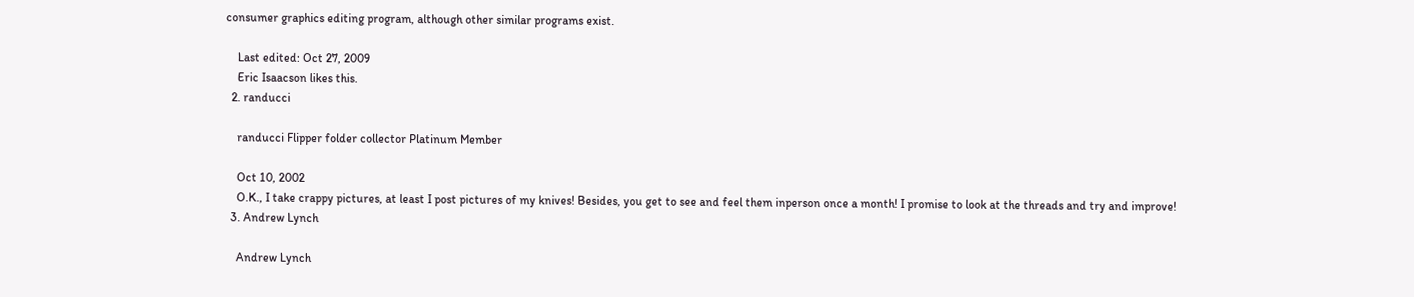consumer graphics editing program, although other similar programs exist.

    Last edited: Oct 27, 2009
    Eric Isaacson likes this.
  2. randucci

    randucci Flipper folder collector Platinum Member

    Oct 10, 2002
    O.K., I take crappy pictures, at least I post pictures of my knives! Besides, you get to see and feel them inperson once a month! I promise to look at the threads and try and improve!
  3. Andrew Lynch

    Andrew Lynch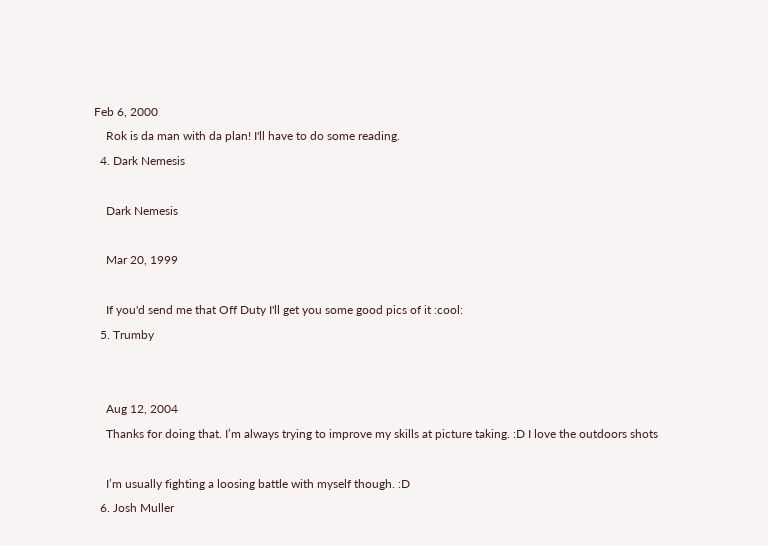Feb 6, 2000
    Rok is da man with da plan! I'll have to do some reading.
  4. Dark Nemesis

    Dark Nemesis

    Mar 20, 1999

    If you'd send me that Off Duty I'll get you some good pics of it :cool:
  5. Trumby


    Aug 12, 2004
    Thanks for doing that. I’m always trying to improve my skills at picture taking. :D I love the outdoors shots

    I’m usually fighting a loosing battle with myself though. :D
  6. Josh Muller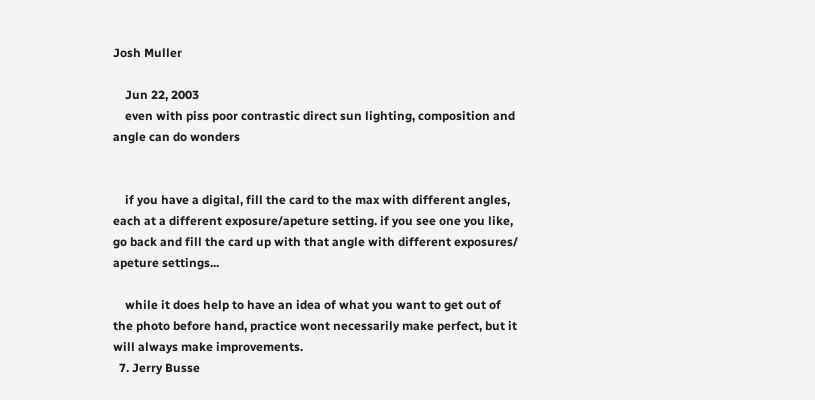Josh Muller

    Jun 22, 2003
    even with piss poor contrastic direct sun lighting, composition and angle can do wonders


    if you have a digital, fill the card to the max with different angles, each at a different exposure/apeture setting. if you see one you like, go back and fill the card up with that angle with different exposures/ apeture settings...

    while it does help to have an idea of what you want to get out of the photo before hand, practice wont necessarily make perfect, but it will always make improvements.
  7. Jerry Busse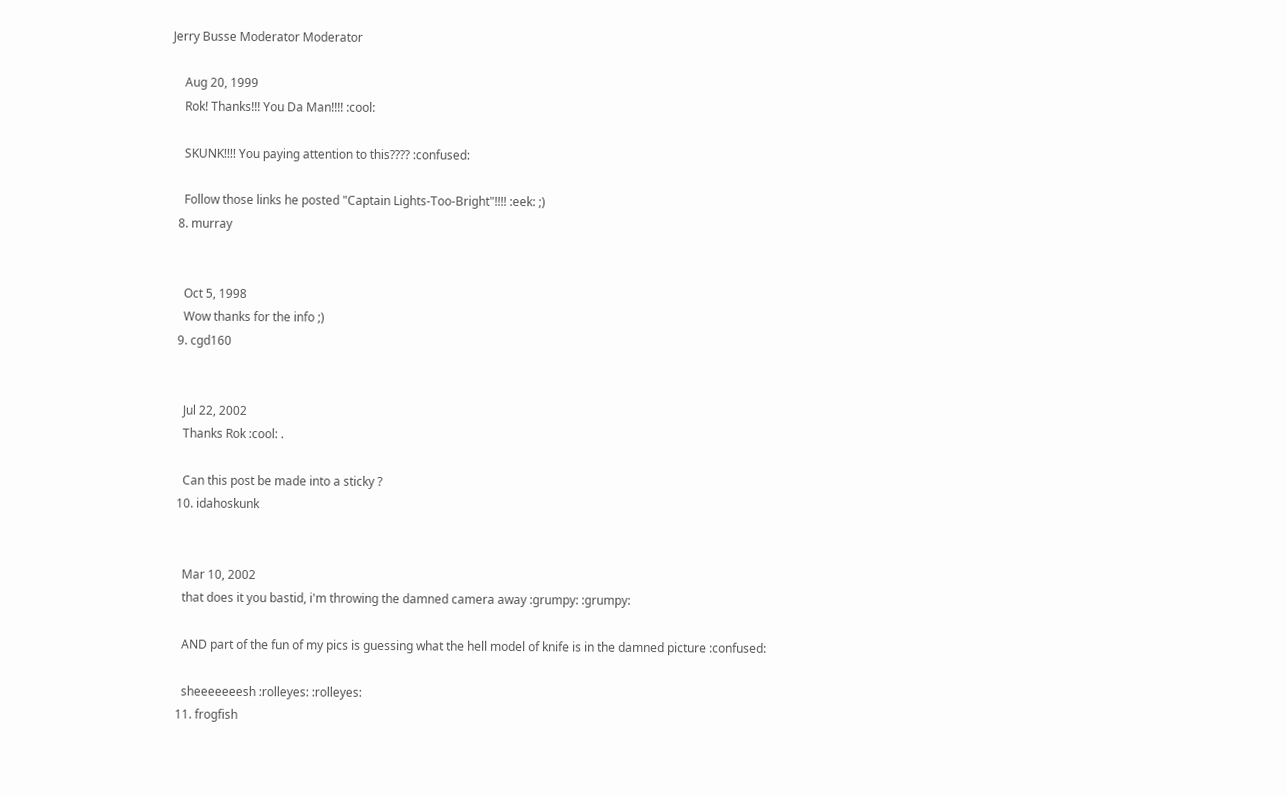Jerry Busse Moderator Moderator

    Aug 20, 1999
    Rok! Thanks!!! You Da Man!!!! :cool:

    SKUNK!!!! You paying attention to this???? :confused:

    Follow those links he posted "Captain Lights-Too-Bright"!!!! :eek: ;)
  8. murray


    Oct 5, 1998
    Wow thanks for the info ;)
  9. cgd160


    Jul 22, 2002
    Thanks Rok :cool: .

    Can this post be made into a sticky ?
  10. idahoskunk


    Mar 10, 2002
    that does it you bastid, i'm throwing the damned camera away :grumpy: :grumpy:

    AND part of the fun of my pics is guessing what the hell model of knife is in the damned picture :confused:

    sheeeeeeesh :rolleyes: :rolleyes:
  11. frogfish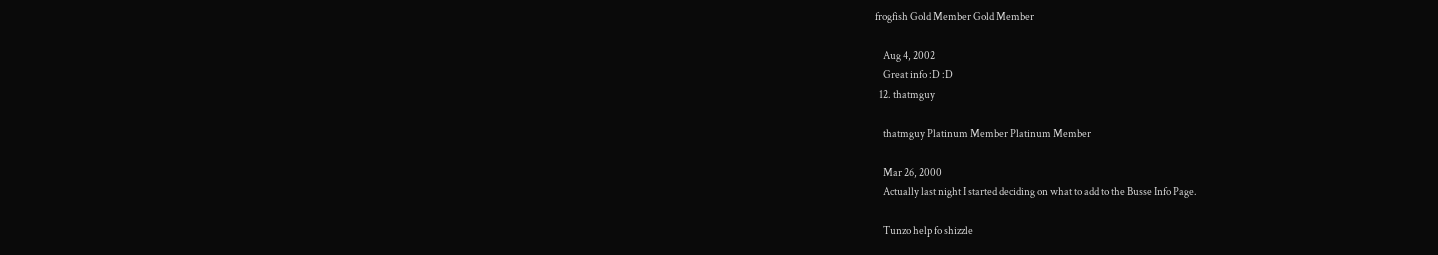frogfish Gold Member Gold Member

    Aug 4, 2002
    Great info :D :D
  12. thatmguy

    thatmguy Platinum Member Platinum Member

    Mar 26, 2000
    Actually last night I started deciding on what to add to the Busse Info Page.

    Tunzo help fo shizzle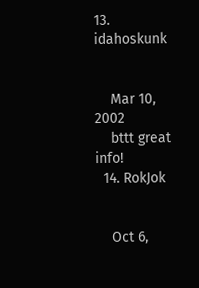13. idahoskunk


    Mar 10, 2002
    bttt great info!
  14. RokJok


    Oct 6,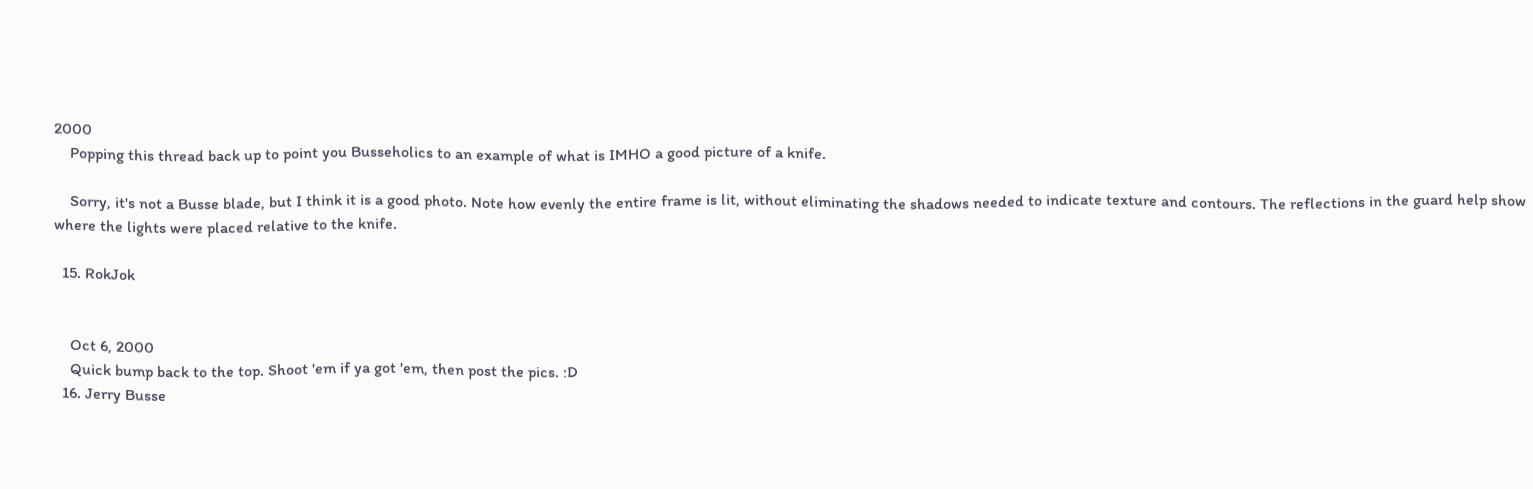2000
    Popping this thread back up to point you Busseholics to an example of what is IMHO a good picture of a knife.

    Sorry, it's not a Busse blade, but I think it is a good photo. Note how evenly the entire frame is lit, without eliminating the shadows needed to indicate texture and contours. The reflections in the guard help show where the lights were placed relative to the knife.

  15. RokJok


    Oct 6, 2000
    Quick bump back to the top. Shoot 'em if ya got 'em, then post the pics. :D
  16. Jerry Busse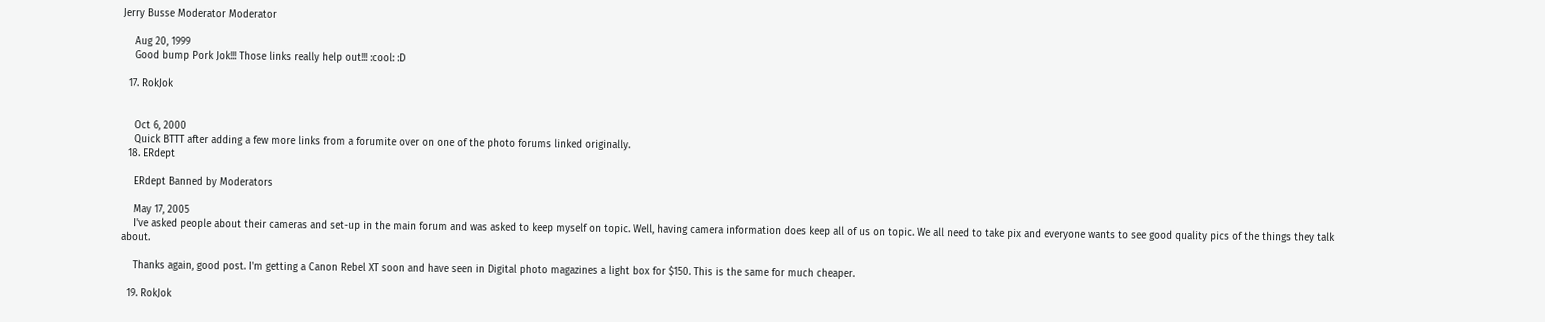Jerry Busse Moderator Moderator

    Aug 20, 1999
    Good bump Pork Jok!!! Those links really help out!!! :cool: :D

  17. RokJok


    Oct 6, 2000
    Quick BTTT after adding a few more links from a forumite over on one of the photo forums linked originally.
  18. ERdept

    ERdept Banned by Moderators

    May 17, 2005
    I've asked people about their cameras and set-up in the main forum and was asked to keep myself on topic. Well, having camera information does keep all of us on topic. We all need to take pix and everyone wants to see good quality pics of the things they talk about.

    Thanks again, good post. I'm getting a Canon Rebel XT soon and have seen in Digital photo magazines a light box for $150. This is the same for much cheaper.

  19. RokJok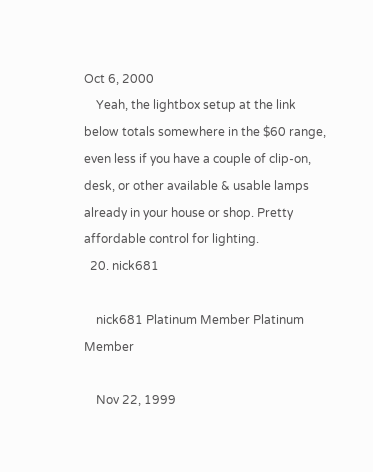Oct 6, 2000
    Yeah, the lightbox setup at the link below totals somewhere in the $60 range, even less if you have a couple of clip-on, desk, or other available & usable lamps already in your house or shop. Pretty affordable control for lighting.
  20. nick681

    nick681 Platinum Member Platinum Member

    Nov 22, 1999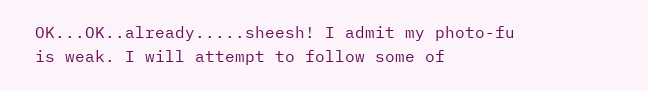OK...OK..already.....sheesh! I admit my photo-fu is weak. I will attempt to follow some of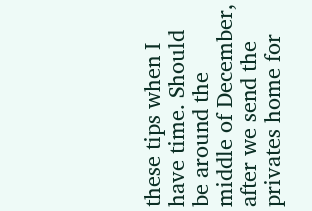these tips when I have time. Should be around the middle of December, after we send the privates home for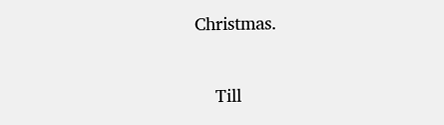Christmas.

    Till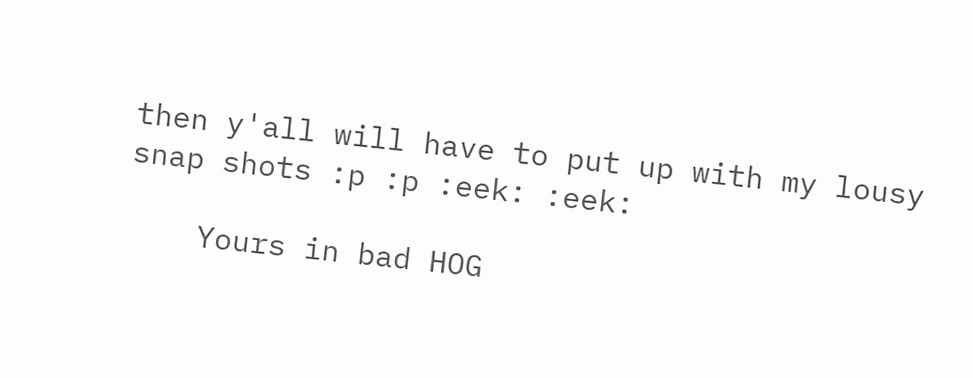then y'all will have to put up with my lousy snap shots :p :p :eek: :eek:

    Yours in bad HOG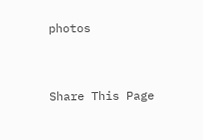photos


Share This Page